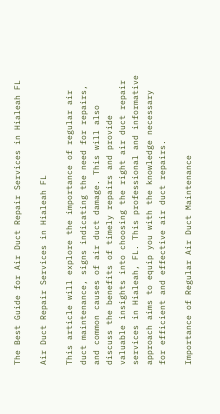The Best Guide for Air Duct Repair Services in Hialeah FL

Air Duct Repair Services in Hialeah FL

This article will explore the importance of regular air duct maintenance, signs indicating the need for repairs, and common causes of air duct damage. This will also discuss the benefits of timely repairs and provide valuable insights into choosing the right air duct repair services in Hialeah, FL. This professional and informative approach aims to equip you with the knowledge necessary for efficient and effective air duct repairs.

Importance of Regular Air Duct Maintenance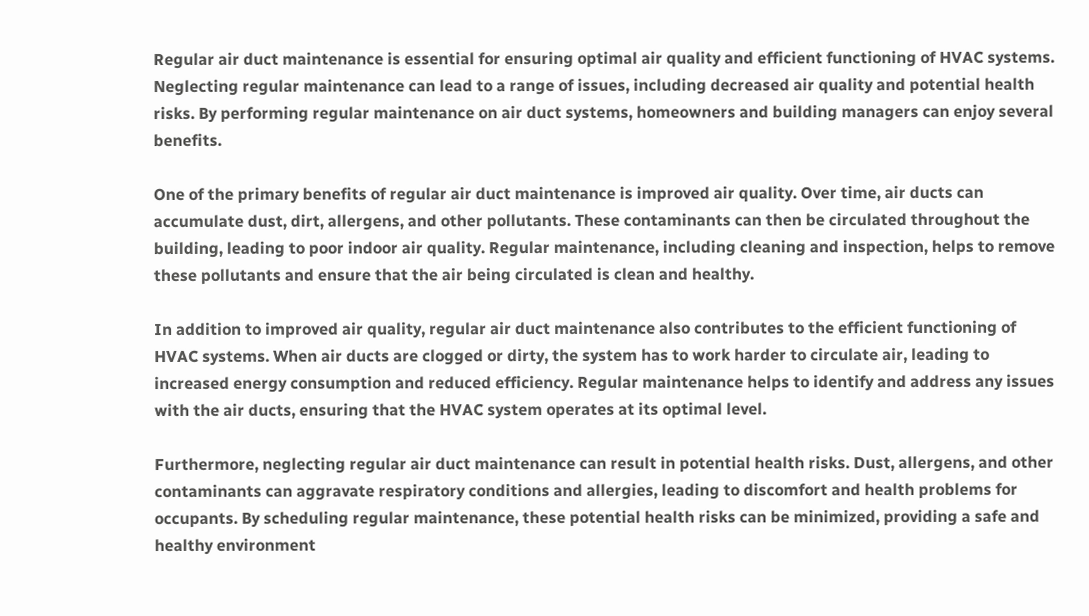Regular air duct maintenance is essential for ensuring optimal air quality and efficient functioning of HVAC systems. Neglecting regular maintenance can lead to a range of issues, including decreased air quality and potential health risks. By performing regular maintenance on air duct systems, homeowners and building managers can enjoy several benefits.

One of the primary benefits of regular air duct maintenance is improved air quality. Over time, air ducts can accumulate dust, dirt, allergens, and other pollutants. These contaminants can then be circulated throughout the building, leading to poor indoor air quality. Regular maintenance, including cleaning and inspection, helps to remove these pollutants and ensure that the air being circulated is clean and healthy.

In addition to improved air quality, regular air duct maintenance also contributes to the efficient functioning of HVAC systems. When air ducts are clogged or dirty, the system has to work harder to circulate air, leading to increased energy consumption and reduced efficiency. Regular maintenance helps to identify and address any issues with the air ducts, ensuring that the HVAC system operates at its optimal level.

Furthermore, neglecting regular air duct maintenance can result in potential health risks. Dust, allergens, and other contaminants can aggravate respiratory conditions and allergies, leading to discomfort and health problems for occupants. By scheduling regular maintenance, these potential health risks can be minimized, providing a safe and healthy environment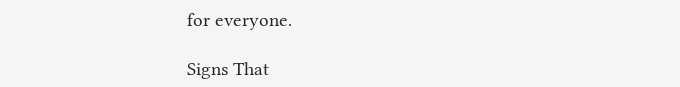for everyone.

Signs That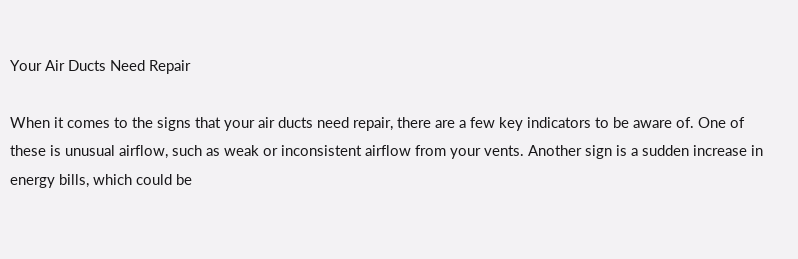Your Air Ducts Need Repair

When it comes to the signs that your air ducts need repair, there are a few key indicators to be aware of. One of these is unusual airflow, such as weak or inconsistent airflow from your vents. Another sign is a sudden increase in energy bills, which could be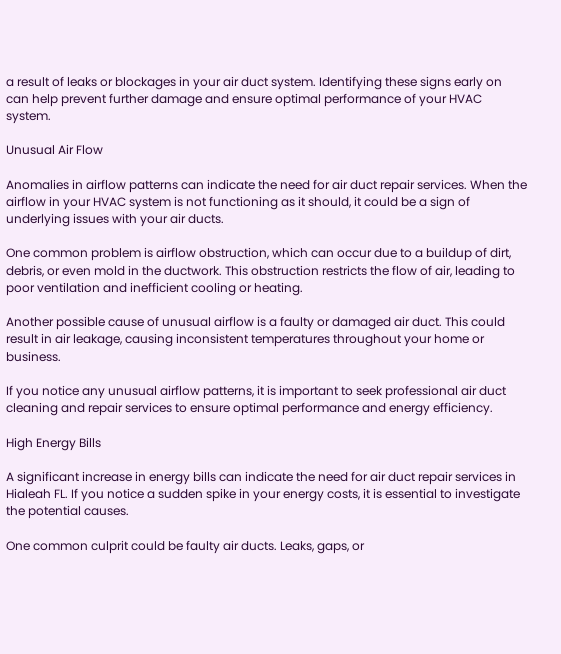a result of leaks or blockages in your air duct system. Identifying these signs early on can help prevent further damage and ensure optimal performance of your HVAC system.

Unusual Air Flow

Anomalies in airflow patterns can indicate the need for air duct repair services. When the airflow in your HVAC system is not functioning as it should, it could be a sign of underlying issues with your air ducts.

One common problem is airflow obstruction, which can occur due to a buildup of dirt, debris, or even mold in the ductwork. This obstruction restricts the flow of air, leading to poor ventilation and inefficient cooling or heating.

Another possible cause of unusual airflow is a faulty or damaged air duct. This could result in air leakage, causing inconsistent temperatures throughout your home or business.

If you notice any unusual airflow patterns, it is important to seek professional air duct cleaning and repair services to ensure optimal performance and energy efficiency.

High Energy Bills

A significant increase in energy bills can indicate the need for air duct repair services in Hialeah FL. If you notice a sudden spike in your energy costs, it is essential to investigate the potential causes.

One common culprit could be faulty air ducts. Leaks, gaps, or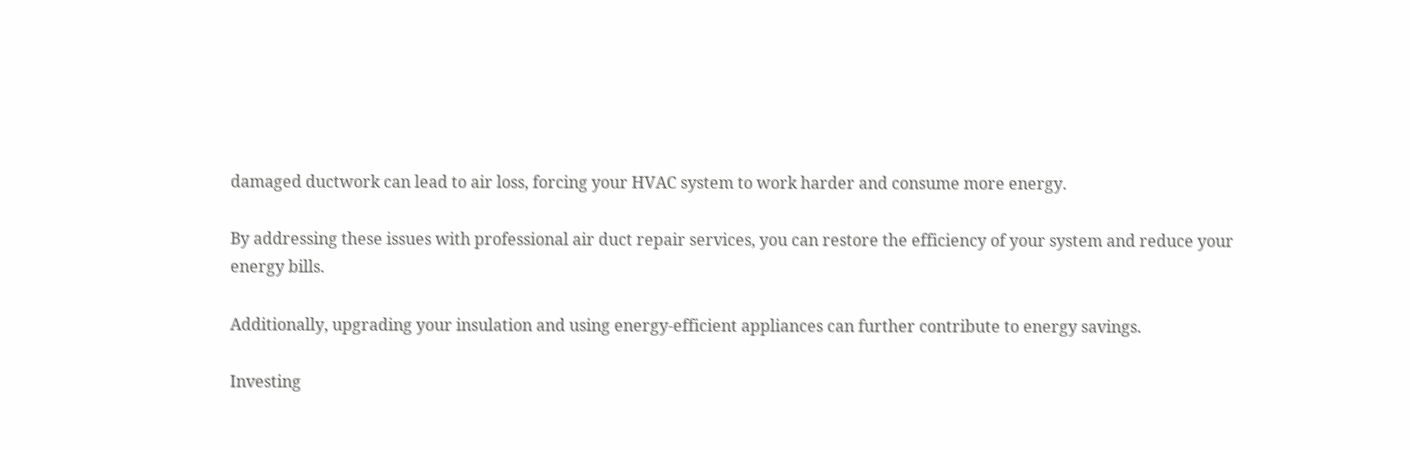damaged ductwork can lead to air loss, forcing your HVAC system to work harder and consume more energy.

By addressing these issues with professional air duct repair services, you can restore the efficiency of your system and reduce your energy bills.

Additionally, upgrading your insulation and using energy-efficient appliances can further contribute to energy savings.

Investing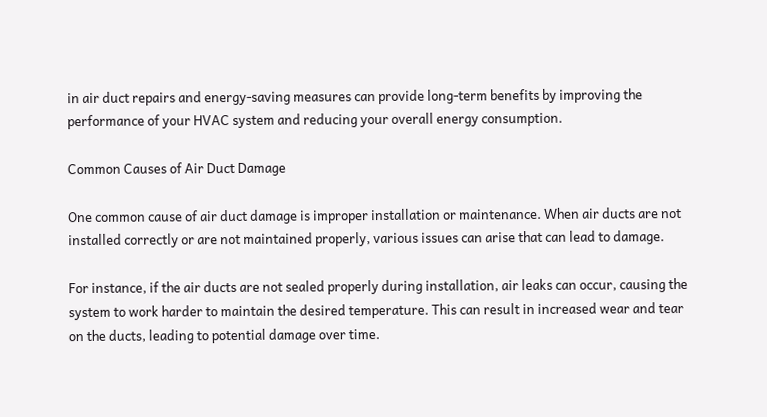in air duct repairs and energy-saving measures can provide long-term benefits by improving the performance of your HVAC system and reducing your overall energy consumption.

Common Causes of Air Duct Damage

One common cause of air duct damage is improper installation or maintenance. When air ducts are not installed correctly or are not maintained properly, various issues can arise that can lead to damage.

For instance, if the air ducts are not sealed properly during installation, air leaks can occur, causing the system to work harder to maintain the desired temperature. This can result in increased wear and tear on the ducts, leading to potential damage over time.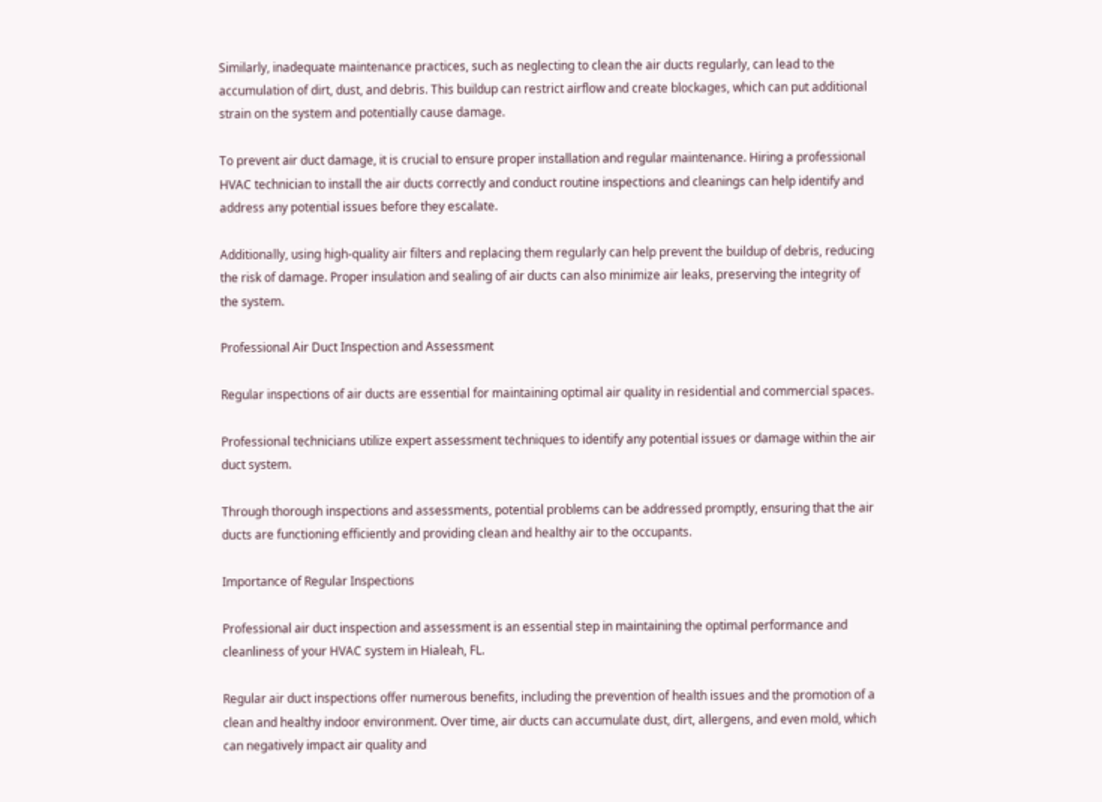Similarly, inadequate maintenance practices, such as neglecting to clean the air ducts regularly, can lead to the accumulation of dirt, dust, and debris. This buildup can restrict airflow and create blockages, which can put additional strain on the system and potentially cause damage.

To prevent air duct damage, it is crucial to ensure proper installation and regular maintenance. Hiring a professional HVAC technician to install the air ducts correctly and conduct routine inspections and cleanings can help identify and address any potential issues before they escalate.

Additionally, using high-quality air filters and replacing them regularly can help prevent the buildup of debris, reducing the risk of damage. Proper insulation and sealing of air ducts can also minimize air leaks, preserving the integrity of the system.

Professional Air Duct Inspection and Assessment

Regular inspections of air ducts are essential for maintaining optimal air quality in residential and commercial spaces.

Professional technicians utilize expert assessment techniques to identify any potential issues or damage within the air duct system.

Through thorough inspections and assessments, potential problems can be addressed promptly, ensuring that the air ducts are functioning efficiently and providing clean and healthy air to the occupants.

Importance of Regular Inspections

Professional air duct inspection and assessment is an essential step in maintaining the optimal performance and cleanliness of your HVAC system in Hialeah, FL.

Regular air duct inspections offer numerous benefits, including the prevention of health issues and the promotion of a clean and healthy indoor environment. Over time, air ducts can accumulate dust, dirt, allergens, and even mold, which can negatively impact air quality and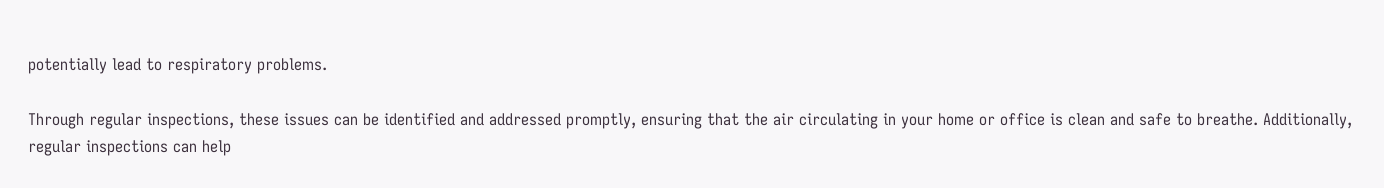potentially lead to respiratory problems.

Through regular inspections, these issues can be identified and addressed promptly, ensuring that the air circulating in your home or office is clean and safe to breathe. Additionally, regular inspections can help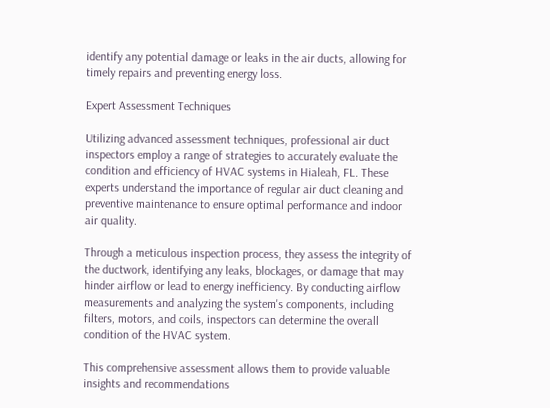identify any potential damage or leaks in the air ducts, allowing for timely repairs and preventing energy loss.

Expert Assessment Techniques

Utilizing advanced assessment techniques, professional air duct inspectors employ a range of strategies to accurately evaluate the condition and efficiency of HVAC systems in Hialeah, FL. These experts understand the importance of regular air duct cleaning and preventive maintenance to ensure optimal performance and indoor air quality.

Through a meticulous inspection process, they assess the integrity of the ductwork, identifying any leaks, blockages, or damage that may hinder airflow or lead to energy inefficiency. By conducting airflow measurements and analyzing the system's components, including filters, motors, and coils, inspectors can determine the overall condition of the HVAC system.

This comprehensive assessment allows them to provide valuable insights and recommendations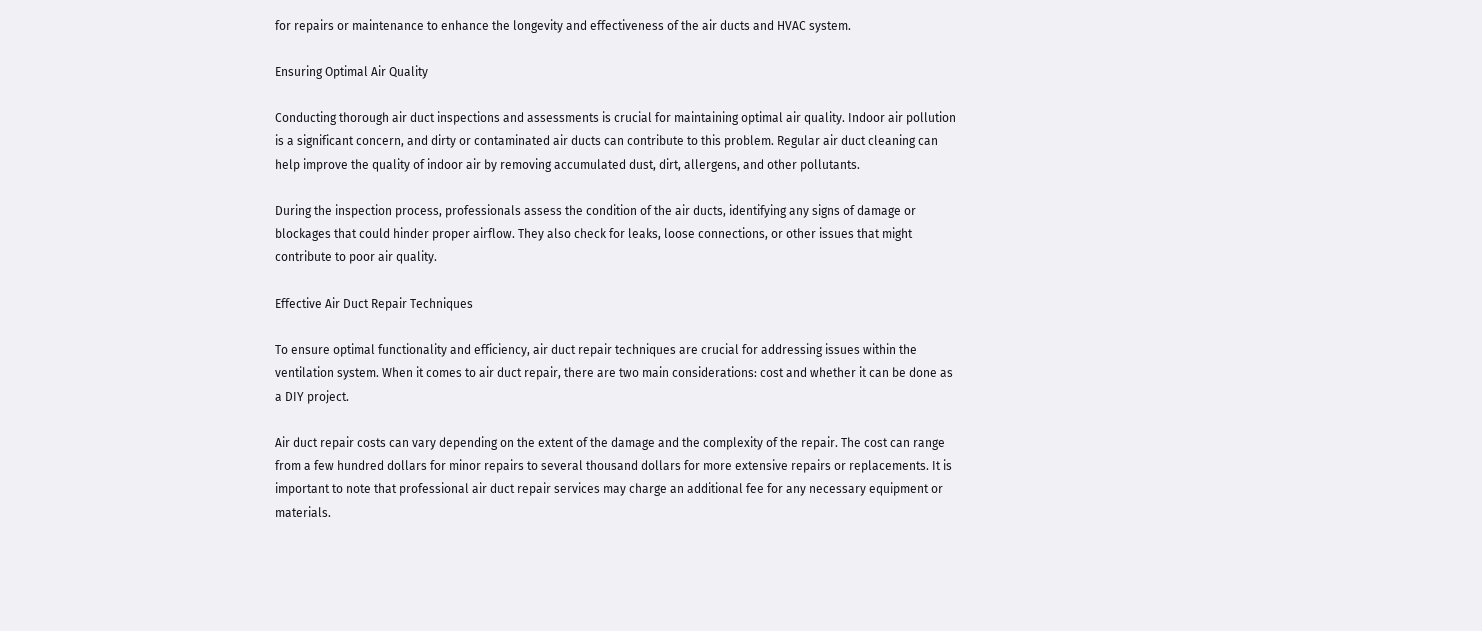for repairs or maintenance to enhance the longevity and effectiveness of the air ducts and HVAC system.

Ensuring Optimal Air Quality

Conducting thorough air duct inspections and assessments is crucial for maintaining optimal air quality. Indoor air pollution is a significant concern, and dirty or contaminated air ducts can contribute to this problem. Regular air duct cleaning can help improve the quality of indoor air by removing accumulated dust, dirt, allergens, and other pollutants.

During the inspection process, professionals assess the condition of the air ducts, identifying any signs of damage or blockages that could hinder proper airflow. They also check for leaks, loose connections, or other issues that might contribute to poor air quality.

Effective Air Duct Repair Techniques

To ensure optimal functionality and efficiency, air duct repair techniques are crucial for addressing issues within the ventilation system. When it comes to air duct repair, there are two main considerations: cost and whether it can be done as a DIY project.

Air duct repair costs can vary depending on the extent of the damage and the complexity of the repair. The cost can range from a few hundred dollars for minor repairs to several thousand dollars for more extensive repairs or replacements. It is important to note that professional air duct repair services may charge an additional fee for any necessary equipment or materials.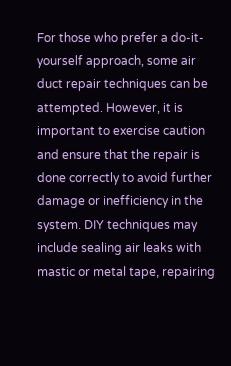For those who prefer a do-it-yourself approach, some air duct repair techniques can be attempted. However, it is important to exercise caution and ensure that the repair is done correctly to avoid further damage or inefficiency in the system. DIY techniques may include sealing air leaks with mastic or metal tape, repairing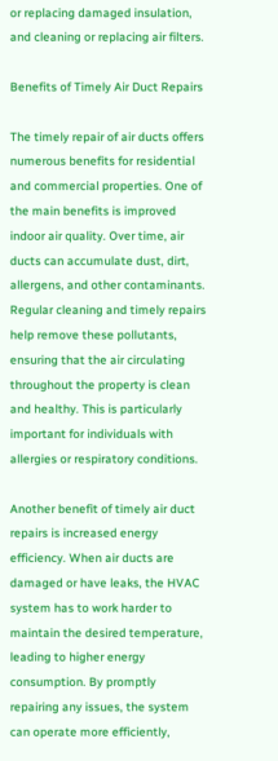or replacing damaged insulation, and cleaning or replacing air filters.

Benefits of Timely Air Duct Repairs

The timely repair of air ducts offers numerous benefits for residential and commercial properties. One of the main benefits is improved indoor air quality. Over time, air ducts can accumulate dust, dirt, allergens, and other contaminants. Regular cleaning and timely repairs help remove these pollutants, ensuring that the air circulating throughout the property is clean and healthy. This is particularly important for individuals with allergies or respiratory conditions.

Another benefit of timely air duct repairs is increased energy efficiency. When air ducts are damaged or have leaks, the HVAC system has to work harder to maintain the desired temperature, leading to higher energy consumption. By promptly repairing any issues, the system can operate more efficiently,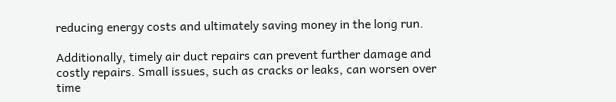reducing energy costs and ultimately saving money in the long run.

Additionally, timely air duct repairs can prevent further damage and costly repairs. Small issues, such as cracks or leaks, can worsen over time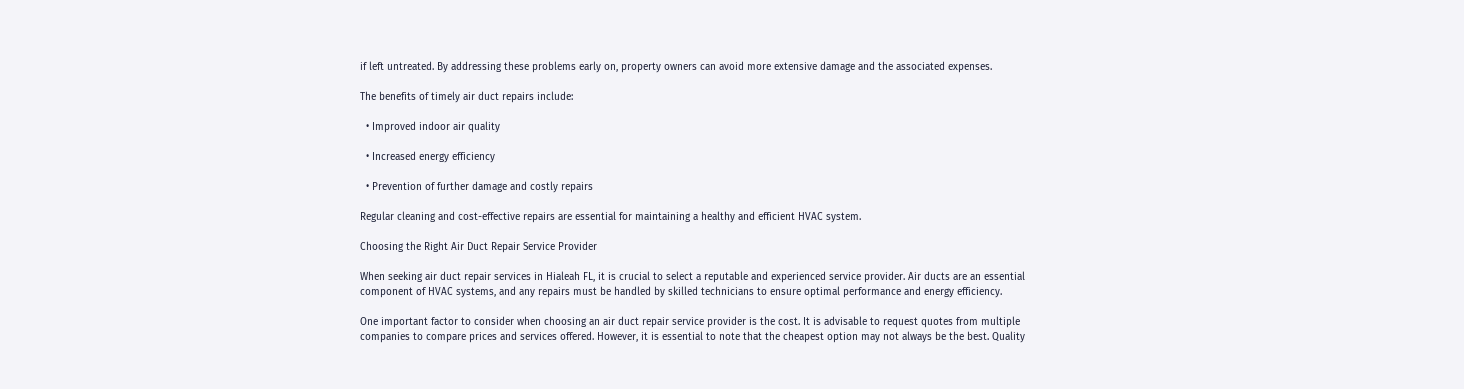if left untreated. By addressing these problems early on, property owners can avoid more extensive damage and the associated expenses.

The benefits of timely air duct repairs include:

  • Improved indoor air quality

  • Increased energy efficiency

  • Prevention of further damage and costly repairs

Regular cleaning and cost-effective repairs are essential for maintaining a healthy and efficient HVAC system.

Choosing the Right Air Duct Repair Service Provider

When seeking air duct repair services in Hialeah FL, it is crucial to select a reputable and experienced service provider. Air ducts are an essential component of HVAC systems, and any repairs must be handled by skilled technicians to ensure optimal performance and energy efficiency.

One important factor to consider when choosing an air duct repair service provider is the cost. It is advisable to request quotes from multiple companies to compare prices and services offered. However, it is essential to note that the cheapest option may not always be the best. Quality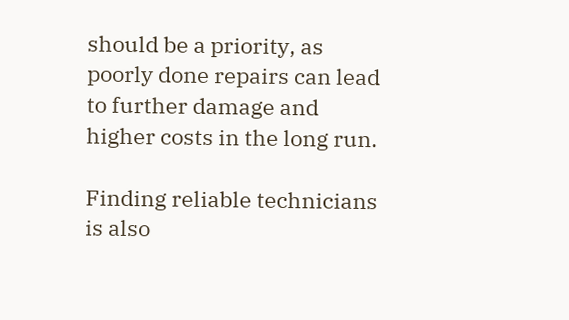should be a priority, as poorly done repairs can lead to further damage and higher costs in the long run.

Finding reliable technicians is also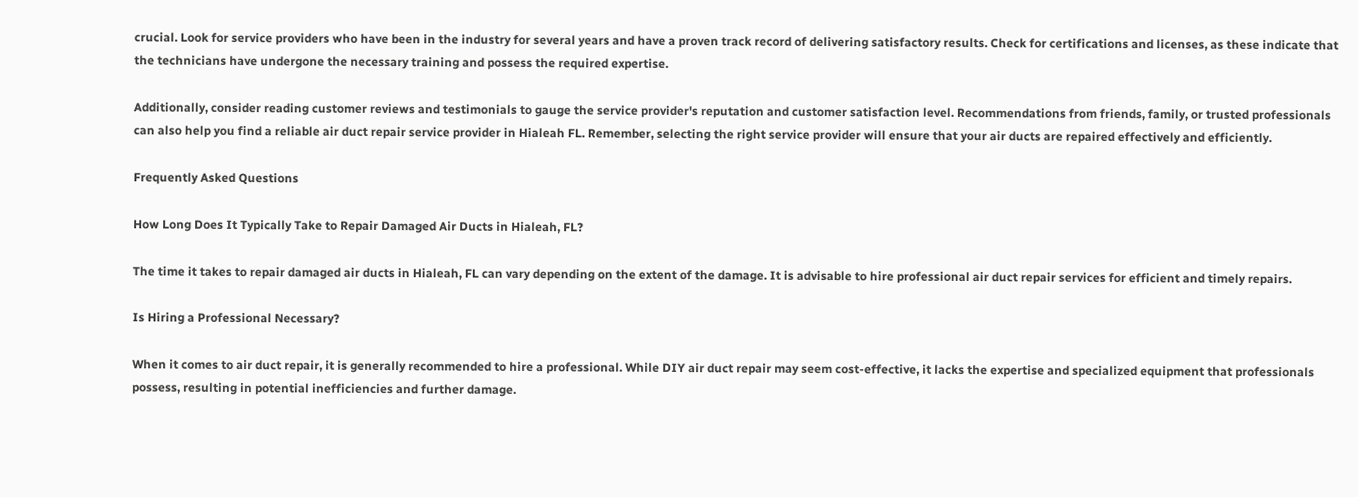crucial. Look for service providers who have been in the industry for several years and have a proven track record of delivering satisfactory results. Check for certifications and licenses, as these indicate that the technicians have undergone the necessary training and possess the required expertise.

Additionally, consider reading customer reviews and testimonials to gauge the service provider's reputation and customer satisfaction level. Recommendations from friends, family, or trusted professionals can also help you find a reliable air duct repair service provider in Hialeah FL. Remember, selecting the right service provider will ensure that your air ducts are repaired effectively and efficiently.

Frequently Asked Questions

How Long Does It Typically Take to Repair Damaged Air Ducts in Hialeah, FL?

The time it takes to repair damaged air ducts in Hialeah, FL can vary depending on the extent of the damage. It is advisable to hire professional air duct repair services for efficient and timely repairs.

Is Hiring a Professional Necessary?

When it comes to air duct repair, it is generally recommended to hire a professional. While DIY air duct repair may seem cost-effective, it lacks the expertise and specialized equipment that professionals possess, resulting in potential inefficiencies and further damage.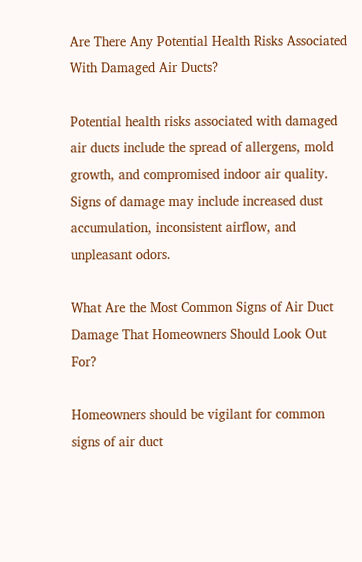Are There Any Potential Health Risks Associated With Damaged Air Ducts?

Potential health risks associated with damaged air ducts include the spread of allergens, mold growth, and compromised indoor air quality. Signs of damage may include increased dust accumulation, inconsistent airflow, and unpleasant odors.

What Are the Most Common Signs of Air Duct Damage That Homeowners Should Look Out For?

Homeowners should be vigilant for common signs of air duct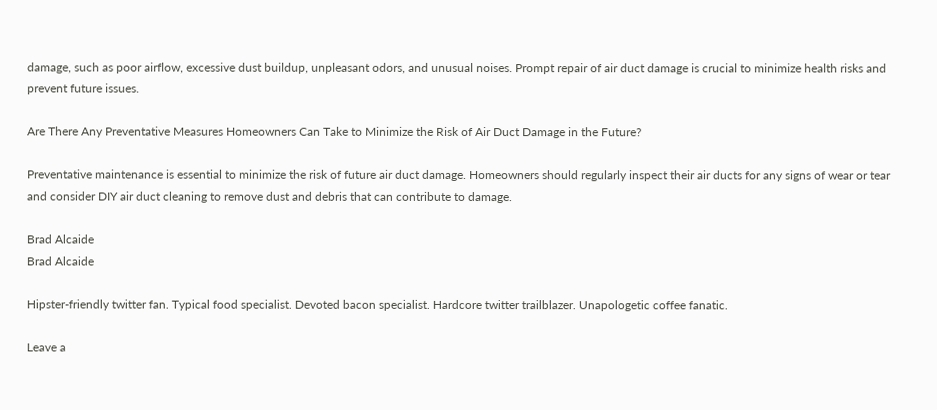damage, such as poor airflow, excessive dust buildup, unpleasant odors, and unusual noises. Prompt repair of air duct damage is crucial to minimize health risks and prevent future issues.

Are There Any Preventative Measures Homeowners Can Take to Minimize the Risk of Air Duct Damage in the Future?

Preventative maintenance is essential to minimize the risk of future air duct damage. Homeowners should regularly inspect their air ducts for any signs of wear or tear and consider DIY air duct cleaning to remove dust and debris that can contribute to damage.

Brad Alcaide
Brad Alcaide

Hipster-friendly twitter fan. Typical food specialist. Devoted bacon specialist. Hardcore twitter trailblazer. Unapologetic coffee fanatic.

Leave a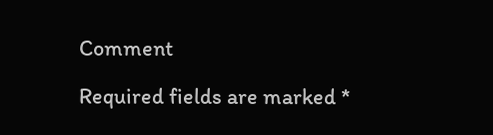Comment

Required fields are marked *